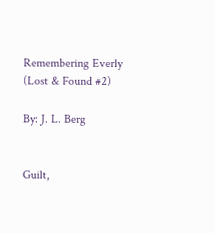Remembering Everly (Lost & Found #2)

By: J. L. Berg


Guilt,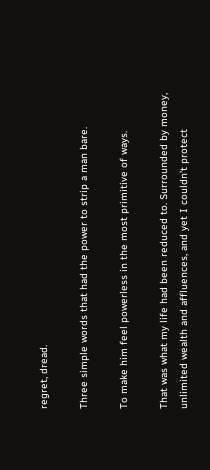regret, dread.

Three simple words that had the power to strip a man bare.

To make him feel powerless in the most primitive of ways.

That was what my life had been reduced to. Surrounded by money, unlimited wealth and affluences, and yet I couldn’t protect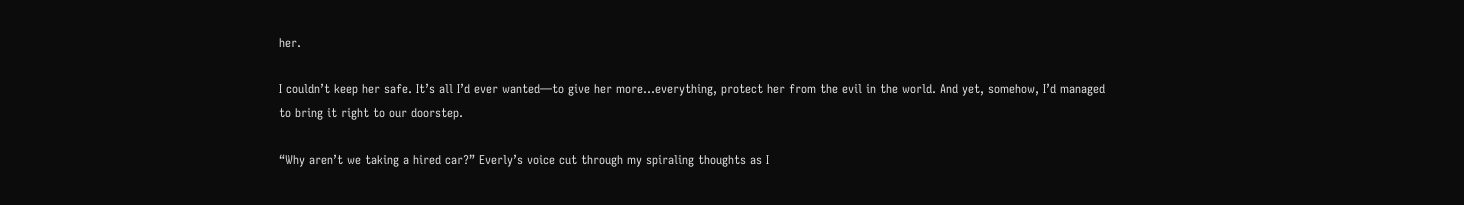her.

I couldn’t keep her safe. It’s all I’d ever wanted—to give her more…everything, protect her from the evil in the world. And yet, somehow, I’d managed to bring it right to our doorstep.

“Why aren’t we taking a hired car?” Everly’s voice cut through my spiraling thoughts as I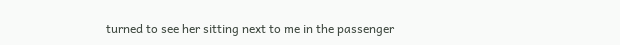turned to see her sitting next to me in the passenger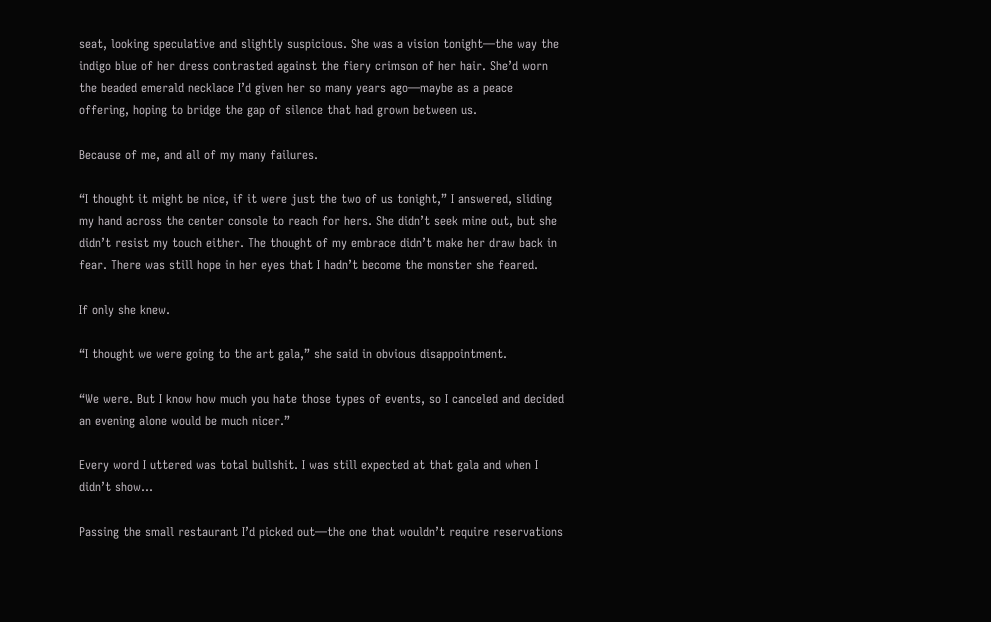seat, looking speculative and slightly suspicious. She was a vision tonight—the way the indigo blue of her dress contrasted against the fiery crimson of her hair. She’d worn the beaded emerald necklace I’d given her so many years ago—maybe as a peace offering, hoping to bridge the gap of silence that had grown between us.

Because of me, and all of my many failures.

“I thought it might be nice, if it were just the two of us tonight,” I answered, sliding my hand across the center console to reach for hers. She didn’t seek mine out, but she didn’t resist my touch either. The thought of my embrace didn’t make her draw back in fear. There was still hope in her eyes that I hadn’t become the monster she feared.

If only she knew.

“I thought we were going to the art gala,” she said in obvious disappointment.

“We were. But I know how much you hate those types of events, so I canceled and decided an evening alone would be much nicer.”

Every word I uttered was total bullshit. I was still expected at that gala and when I didn’t show…

Passing the small restaurant I’d picked out—the one that wouldn’t require reservations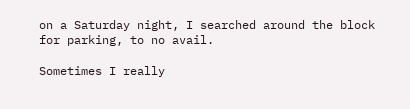on a Saturday night, I searched around the block for parking, to no avail.

Sometimes I really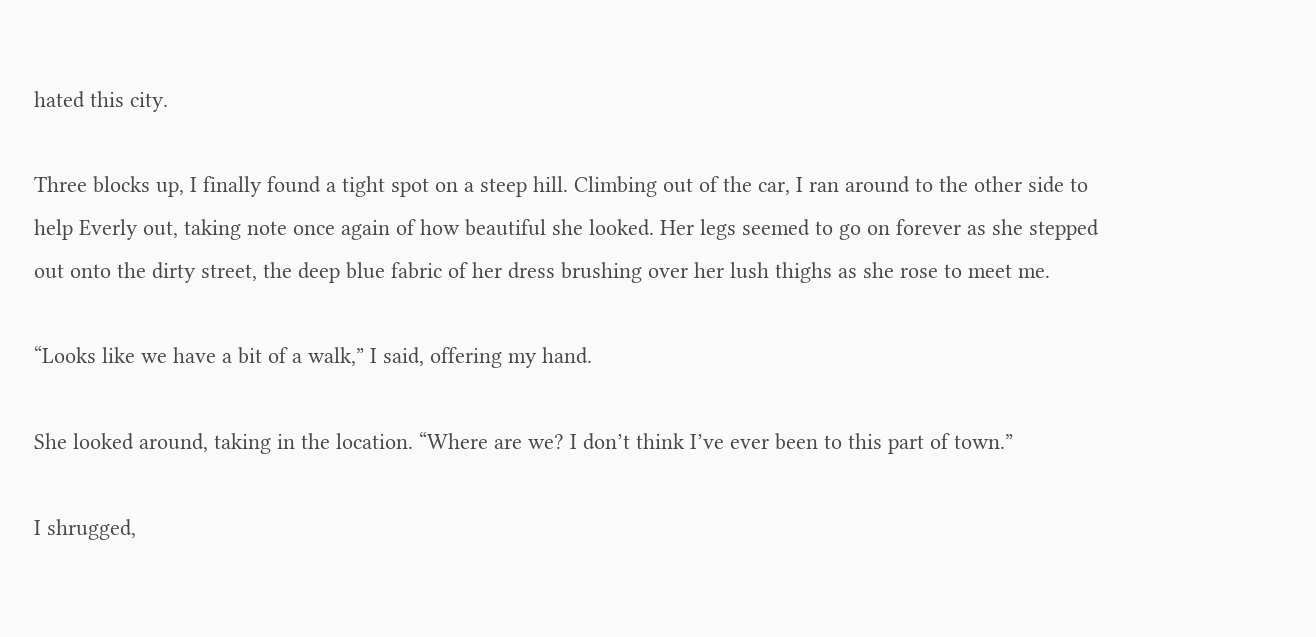hated this city.

Three blocks up, I finally found a tight spot on a steep hill. Climbing out of the car, I ran around to the other side to help Everly out, taking note once again of how beautiful she looked. Her legs seemed to go on forever as she stepped out onto the dirty street, the deep blue fabric of her dress brushing over her lush thighs as she rose to meet me.

“Looks like we have a bit of a walk,” I said, offering my hand.

She looked around, taking in the location. “Where are we? I don’t think I’ve ever been to this part of town.”

I shrugged,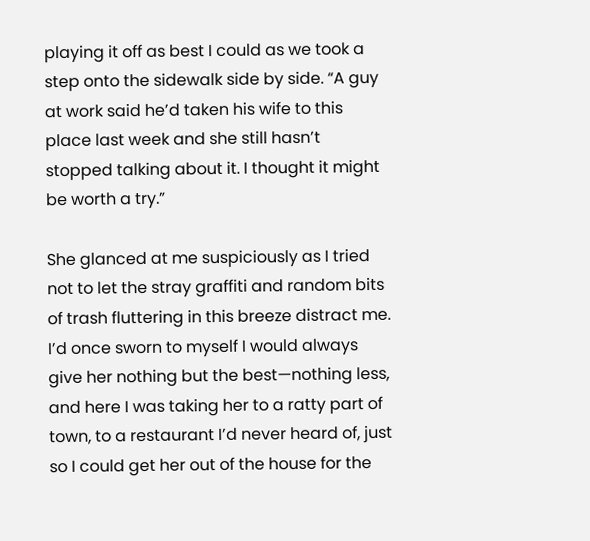playing it off as best I could as we took a step onto the sidewalk side by side. “A guy at work said he’d taken his wife to this place last week and she still hasn’t stopped talking about it. I thought it might be worth a try.”

She glanced at me suspiciously as I tried not to let the stray graffiti and random bits of trash fluttering in this breeze distract me. I’d once sworn to myself I would always give her nothing but the best—nothing less, and here I was taking her to a ratty part of town, to a restaurant I’d never heard of, just so I could get her out of the house for the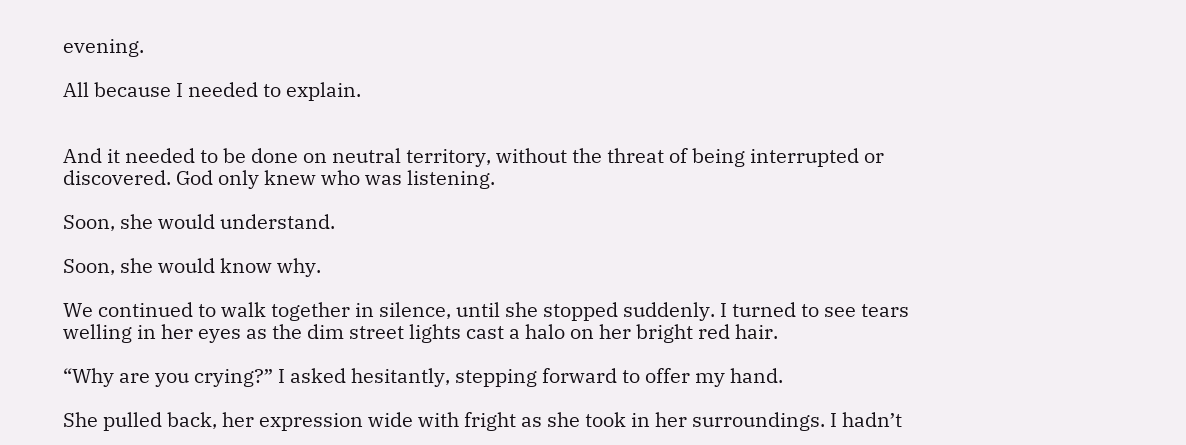evening.

All because I needed to explain.


And it needed to be done on neutral territory, without the threat of being interrupted or discovered. God only knew who was listening.

Soon, she would understand.

Soon, she would know why.

We continued to walk together in silence, until she stopped suddenly. I turned to see tears welling in her eyes as the dim street lights cast a halo on her bright red hair.

“Why are you crying?” I asked hesitantly, stepping forward to offer my hand.

She pulled back, her expression wide with fright as she took in her surroundings. I hadn’t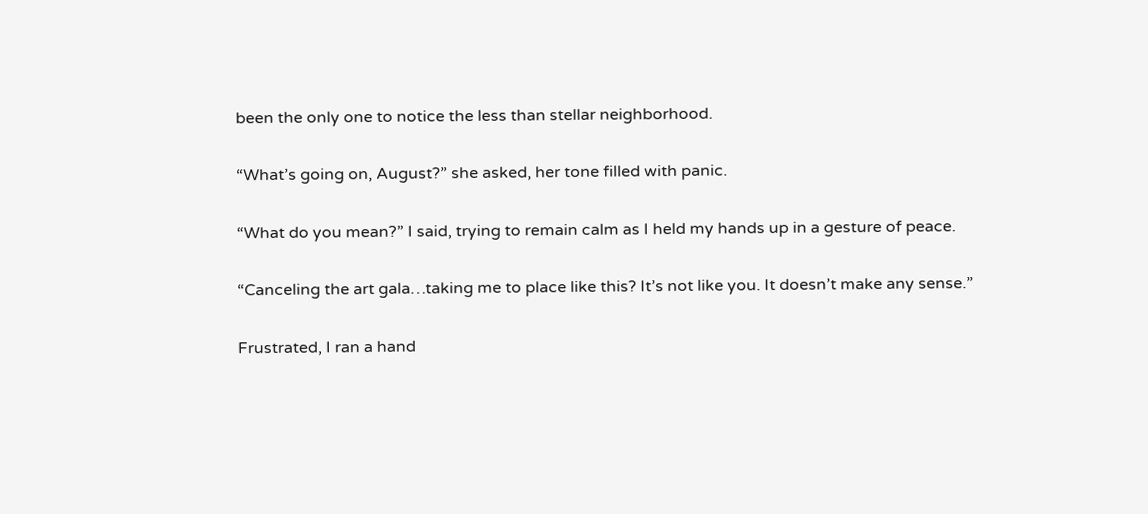been the only one to notice the less than stellar neighborhood.

“What’s going on, August?” she asked, her tone filled with panic.

“What do you mean?” I said, trying to remain calm as I held my hands up in a gesture of peace.

“Canceling the art gala…taking me to place like this? It’s not like you. It doesn’t make any sense.”

Frustrated, I ran a hand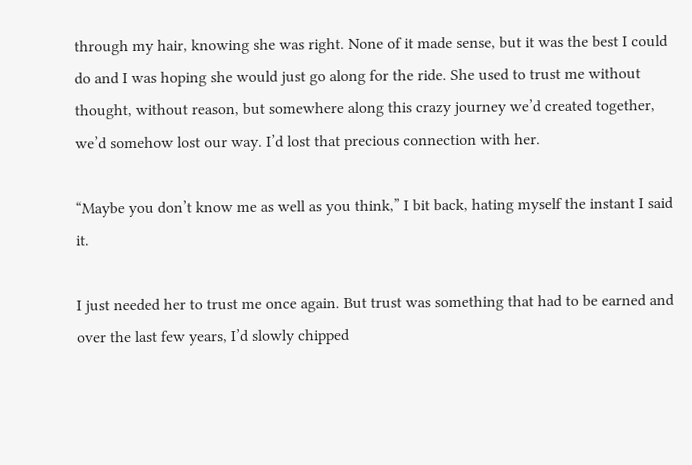through my hair, knowing she was right. None of it made sense, but it was the best I could do and I was hoping she would just go along for the ride. She used to trust me without thought, without reason, but somewhere along this crazy journey we’d created together, we’d somehow lost our way. I’d lost that precious connection with her.

“Maybe you don’t know me as well as you think,” I bit back, hating myself the instant I said it.

I just needed her to trust me once again. But trust was something that had to be earned and over the last few years, I’d slowly chipped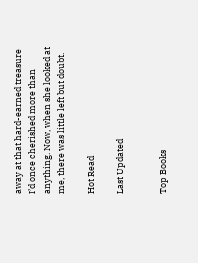away at that hard-earned treasure I’d once cherished more than anything. Now, when she looked at me, there was little left but doubt.

Hot Read

Last Updated


Top Books